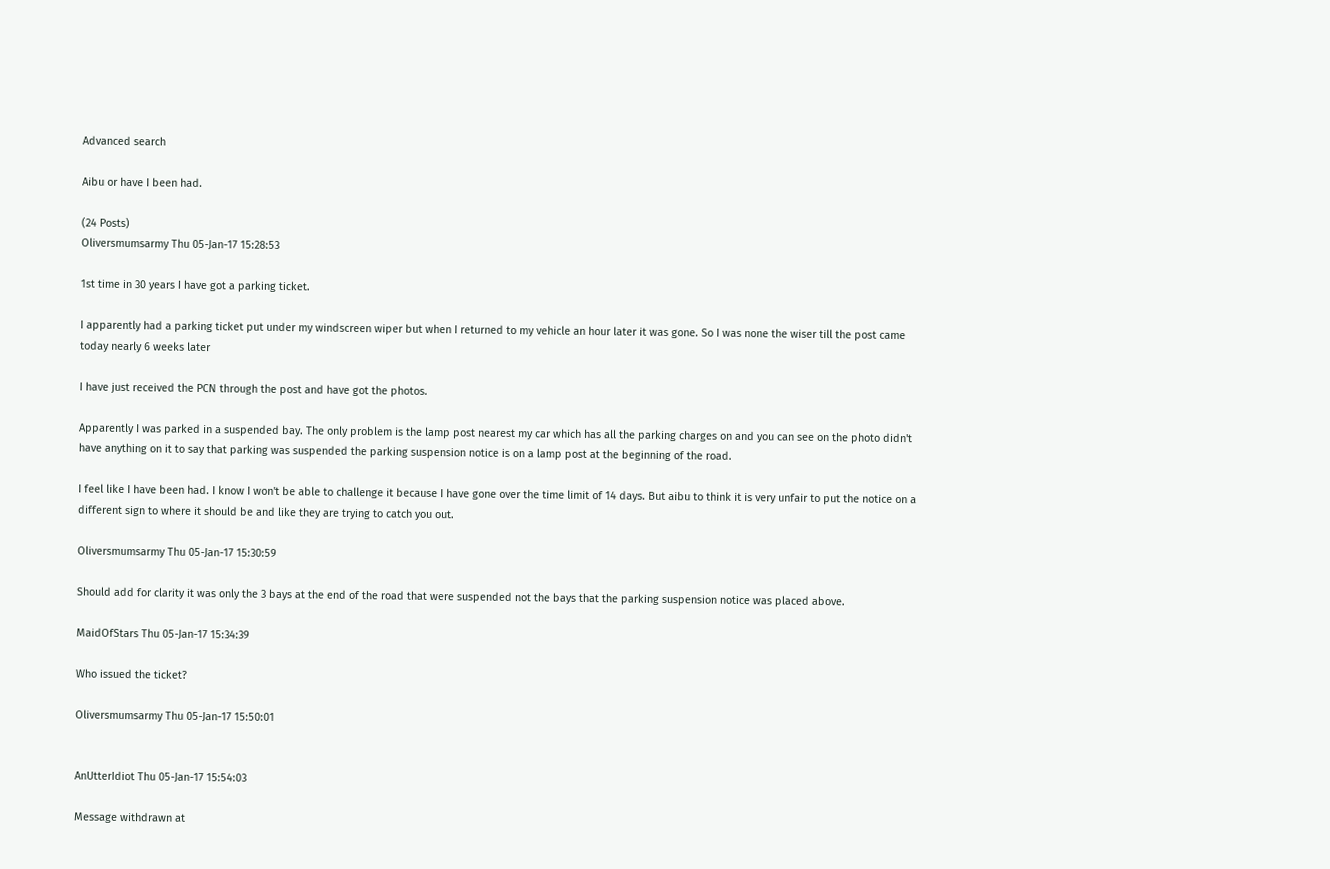Advanced search

Aibu or have I been had.

(24 Posts)
Oliversmumsarmy Thu 05-Jan-17 15:28:53

1st time in 30 years I have got a parking ticket.

I apparently had a parking ticket put under my windscreen wiper but when I returned to my vehicle an hour later it was gone. So I was none the wiser till the post came today nearly 6 weeks later

I have just received the PCN through the post and have got the photos.

Apparently I was parked in a suspended bay. The only problem is the lamp post nearest my car which has all the parking charges on and you can see on the photo didn't have anything on it to say that parking was suspended the parking suspension notice is on a lamp post at the beginning of the road.

I feel like I have been had. I know I won't be able to challenge it because I have gone over the time limit of 14 days. But aibu to think it is very unfair to put the notice on a different sign to where it should be and like they are trying to catch you out.

Oliversmumsarmy Thu 05-Jan-17 15:30:59

Should add for clarity it was only the 3 bays at the end of the road that were suspended not the bays that the parking suspension notice was placed above.

MaidOfStars Thu 05-Jan-17 15:34:39

Who issued the ticket?

Oliversmumsarmy Thu 05-Jan-17 15:50:01


AnUtterIdiot Thu 05-Jan-17 15:54:03

Message withdrawn at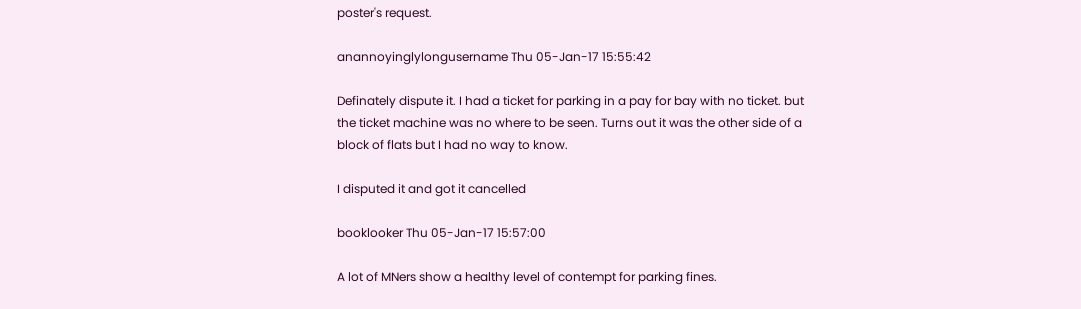poster's request.

anannoyinglylongusername Thu 05-Jan-17 15:55:42

Definately dispute it. I had a ticket for parking in a pay for bay with no ticket. but the ticket machine was no where to be seen. Turns out it was the other side of a block of flats but I had no way to know.

I disputed it and got it cancelled

booklooker Thu 05-Jan-17 15:57:00

A lot of MNers show a healthy level of contempt for parking fines.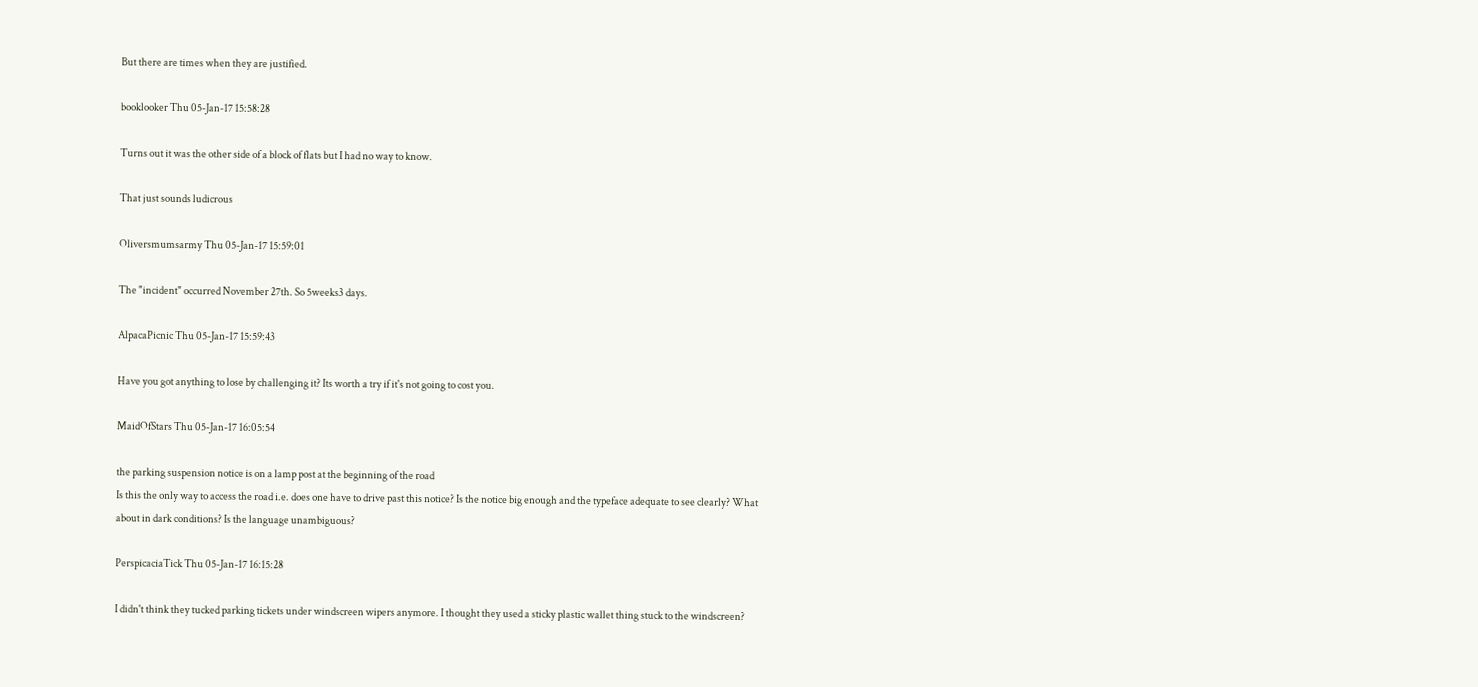But there are times when they are justified.

booklooker Thu 05-Jan-17 15:58:28

Turns out it was the other side of a block of flats but I had no way to know.

That just sounds ludicrous

Oliversmumsarmy Thu 05-Jan-17 15:59:01

The "incident" occurred November 27th. So 5weeks3 days.

AlpacaPicnic Thu 05-Jan-17 15:59:43

Have you got anything to lose by challenging it? Its worth a try if it's not going to cost you.

MaidOfStars Thu 05-Jan-17 16:05:54

the parking suspension notice is on a lamp post at the beginning of the road
Is this the only way to access the road i.e. does one have to drive past this notice? Is the notice big enough and the typeface adequate to see clearly? What about in dark conditions? Is the language unambiguous?

PerspicaciaTick Thu 05-Jan-17 16:15:28

I didn't think they tucked parking tickets under windscreen wipers anymore. I thought they used a sticky plastic wallet thing stuck to the windscreen?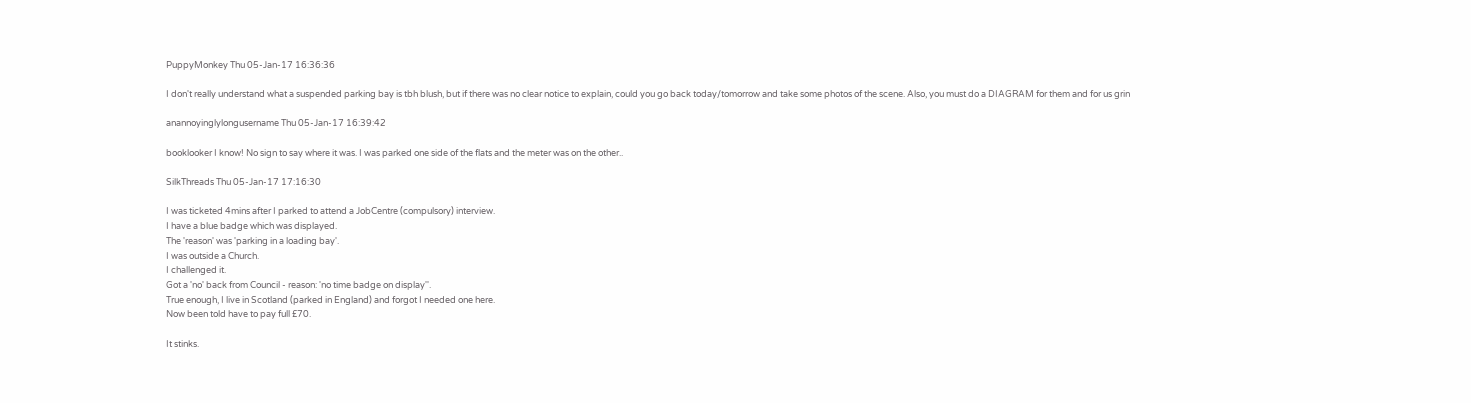PuppyMonkey Thu 05-Jan-17 16:36:36

I don't really understand what a suspended parking bay is tbh blush, but if there was no clear notice to explain, could you go back today/tomorrow and take some photos of the scene. Also, you must do a DIAGRAM for them and for us grin

anannoyinglylongusername Thu 05-Jan-17 16:39:42

booklooker I know! No sign to say where it was. I was parked one side of the flats and the meter was on the other..

SilkThreads Thu 05-Jan-17 17:16:30

I was ticketed 4mins after I parked to attend a JobCentre (compulsory) interview.
I have a blue badge which was displayed.
The 'reason' was 'parking in a loading bay'.
I was outside a Church.
I challenged it.
Got a 'no' back from Council - reason: 'no time badge on display''.
True enough, I live in Scotland (parked in England) and forgot I needed one here.
Now been told have to pay full £70.

It stinks.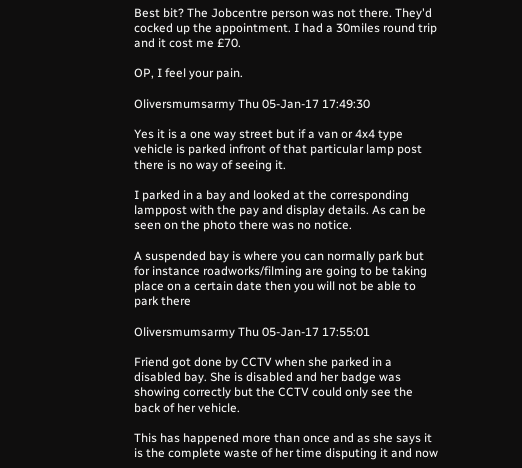Best bit? The Jobcentre person was not there. They'd cocked up the appointment. I had a 30miles round trip and it cost me £70.

OP, I feel your pain.

Oliversmumsarmy Thu 05-Jan-17 17:49:30

Yes it is a one way street but if a van or 4x4 type vehicle is parked infront of that particular lamp post there is no way of seeing it.

I parked in a bay and looked at the corresponding lamppost with the pay and display details. As can be seen on the photo there was no notice.

A suspended bay is where you can normally park but for instance roadworks/filming are going to be taking place on a certain date then you will not be able to park there

Oliversmumsarmy Thu 05-Jan-17 17:55:01

Friend got done by CCTV when she parked in a disabled bay. She is disabled and her badge was showing correctly but the CCTV could only see the back of her vehicle.

This has happened more than once and as she says it is the complete waste of her time disputing it and now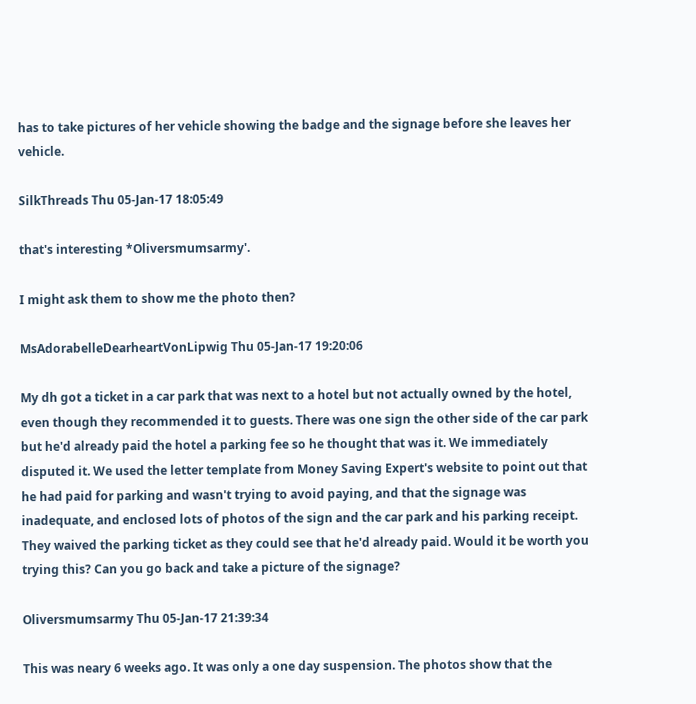has to take pictures of her vehicle showing the badge and the signage before she leaves her vehicle.

SilkThreads Thu 05-Jan-17 18:05:49

that's interesting *Oliversmumsarmy'.

I might ask them to show me the photo then?

MsAdorabelleDearheartVonLipwig Thu 05-Jan-17 19:20:06

My dh got a ticket in a car park that was next to a hotel but not actually owned by the hotel, even though they recommended it to guests. There was one sign the other side of the car park but he'd already paid the hotel a parking fee so he thought that was it. We immediately disputed it. We used the letter template from Money Saving Expert's website to point out that he had paid for parking and wasn't trying to avoid paying, and that the signage was inadequate, and enclosed lots of photos of the sign and the car park and his parking receipt. They waived the parking ticket as they could see that he'd already paid. Would it be worth you trying this? Can you go back and take a picture of the signage?

Oliversmumsarmy Thu 05-Jan-17 21:39:34

This was neary 6 weeks ago. It was only a one day suspension. The photos show that the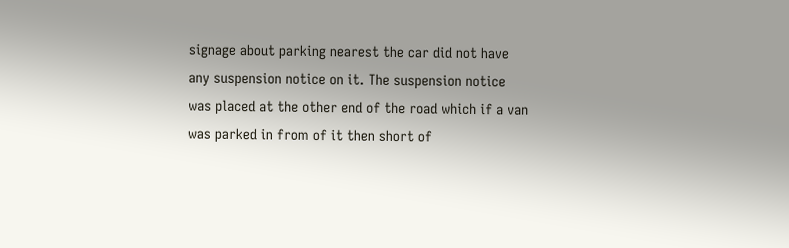signage about parking nearest the car did not have any suspension notice on it. The suspension notice was placed at the other end of the road which if a van was parked in from of it then short of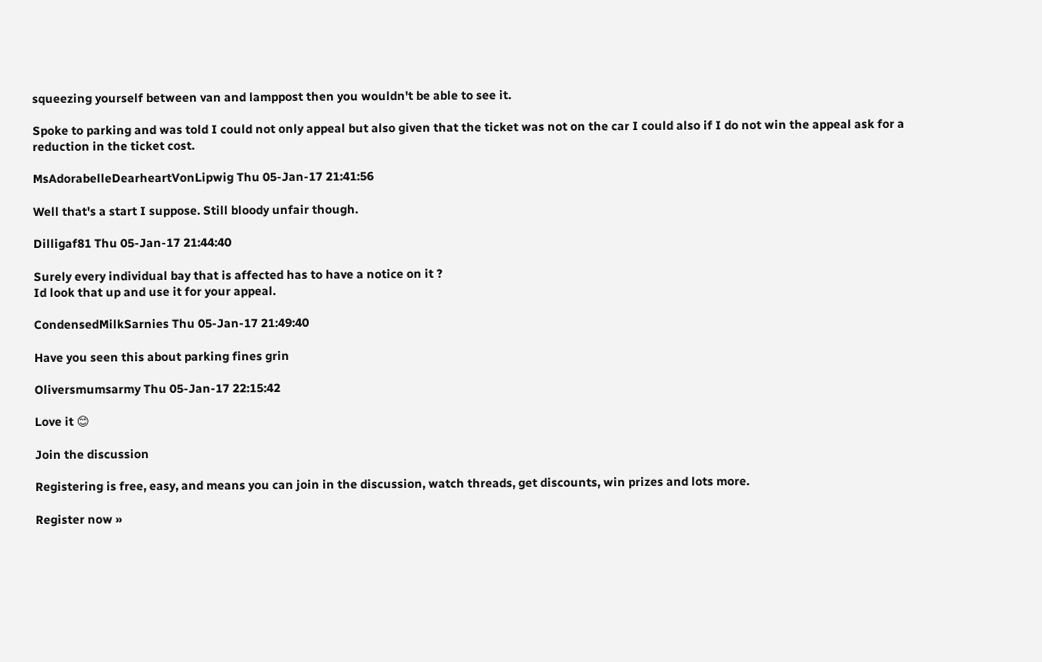squeezing yourself between van and lamppost then you wouldn't be able to see it.

Spoke to parking and was told I could not only appeal but also given that the ticket was not on the car I could also if I do not win the appeal ask for a reduction in the ticket cost.

MsAdorabelleDearheartVonLipwig Thu 05-Jan-17 21:41:56

Well that's a start I suppose. Still bloody unfair though.

Dilligaf81 Thu 05-Jan-17 21:44:40

Surely every individual bay that is affected has to have a notice on it ?
Id look that up and use it for your appeal.

CondensedMilkSarnies Thu 05-Jan-17 21:49:40

Have you seen this about parking fines grin

Oliversmumsarmy Thu 05-Jan-17 22:15:42

Love it 😊

Join the discussion

Registering is free, easy, and means you can join in the discussion, watch threads, get discounts, win prizes and lots more.

Register now »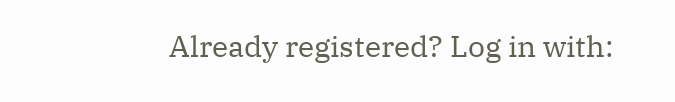Already registered? Log in with: